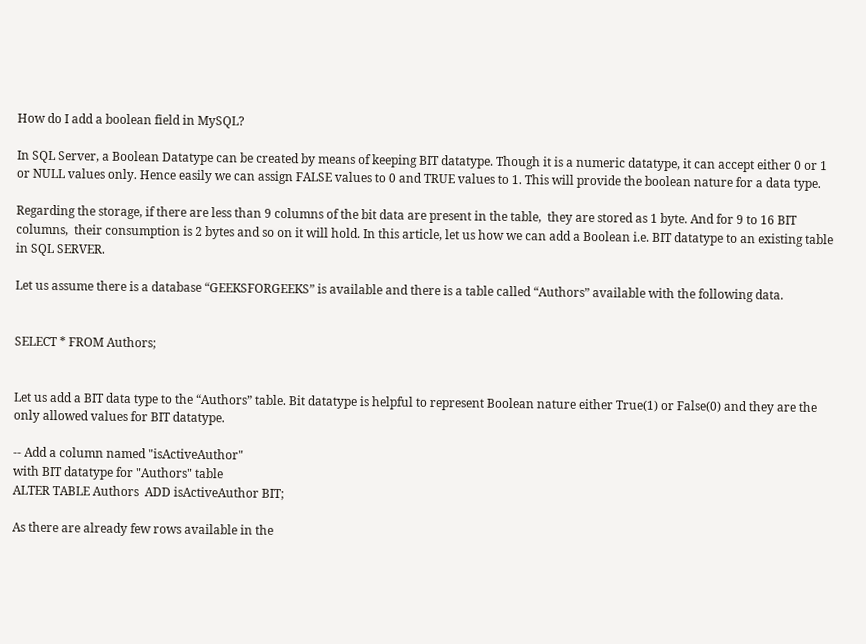How do I add a boolean field in MySQL?

In SQL Server, a Boolean Datatype can be created by means of keeping BIT datatype. Though it is a numeric datatype, it can accept either 0 or 1 or NULL values only. Hence easily we can assign FALSE values to 0 and TRUE values to 1. This will provide the boolean nature for a data type.

Regarding the storage, if there are less than 9 columns of the bit data are present in the table,  they are stored as 1 byte. And for 9 to 16 BIT columns,  their consumption is 2 bytes and so on it will hold. In this article, let us how we can add a Boolean i.e. BIT datatype to an existing table in SQL SERVER.

Let us assume there is a database “GEEKSFORGEEKS” is available and there is a table called “Authors” available with the following data.


SELECT * FROM Authors;


Let us add a BIT data type to the “Authors” table. Bit datatype is helpful to represent Boolean nature either True(1) or False(0) and they are the only allowed values for BIT datatype.

-- Add a column named "isActiveAuthor"
with BIT datatype for "Authors" table
ALTER TABLE Authors  ADD isActiveAuthor BIT;

As there are already few rows available in the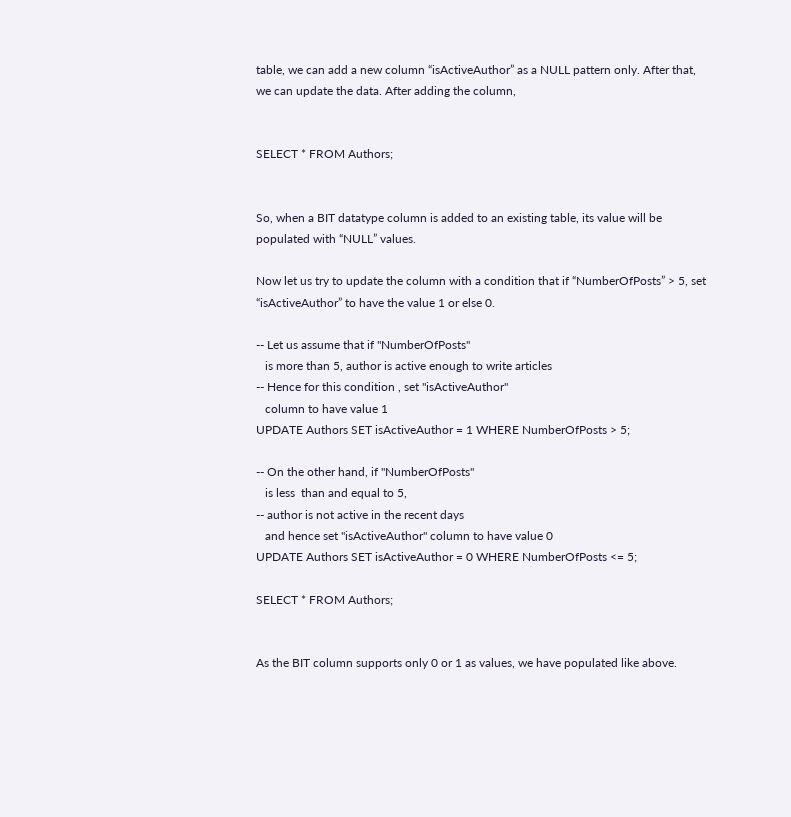table, we can add a new column “isActiveAuthor” as a NULL pattern only. After that, we can update the data. After adding the column,


SELECT * FROM Authors;


So, when a BIT datatype column is added to an existing table, its value will be populated with “NULL” values.

Now let us try to update the column with a condition that if “NumberOfPosts” > 5, set “isActiveAuthor” to have the value 1 or else 0.

-- Let us assume that if "NumberOfPosts"
   is more than 5, author is active enough to write articles
-- Hence for this condition , set "isActiveAuthor"
   column to have value 1
UPDATE Authors SET isActiveAuthor = 1 WHERE NumberOfPosts > 5;

-- On the other hand, if "NumberOfPosts"
   is less  than and equal to 5,
-- author is not active in the recent days
   and hence set "isActiveAuthor" column to have value 0
UPDATE Authors SET isActiveAuthor = 0 WHERE NumberOfPosts <= 5;

SELECT * FROM Authors;


As the BIT column supports only 0 or 1 as values, we have populated like above.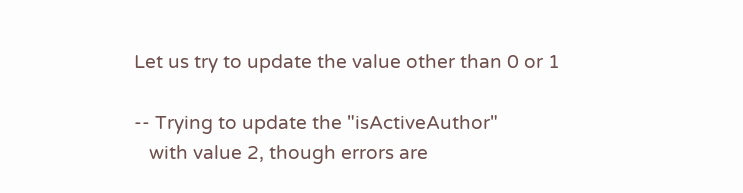Let us try to update the value other than 0 or 1

-- Trying to update the "isActiveAuthor"
   with value 2, though errors are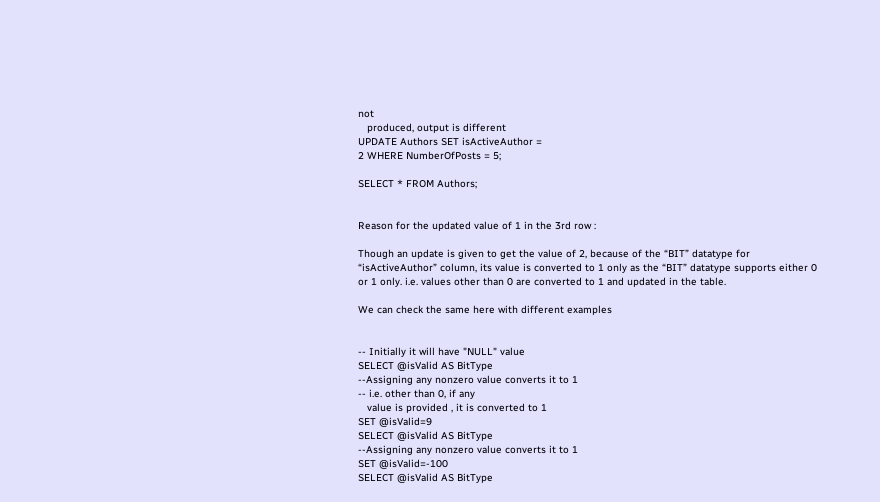not
   produced, output is different
UPDATE Authors SET isActiveAuthor =
2 WHERE NumberOfPosts = 5;

SELECT * FROM Authors;


Reason for the updated value of 1 in the 3rd row :

Though an update is given to get the value of 2, because of the “BIT” datatype for “isActiveAuthor” column, its value is converted to 1 only as the “BIT” datatype supports either 0 or 1 only. i.e. values other than 0 are converted to 1 and updated in the table.

We can check the same here with different examples


-- Initially it will have "NULL" value
SELECT @isValid AS BitType
--Assigning any nonzero value converts it to 1
-- i.e. other than 0, if any
   value is provided , it is converted to 1
SET @isValid=9
SELECT @isValid AS BitType
--Assigning any nonzero value converts it to 1
SET @isValid=-100
SELECT @isValid AS BitType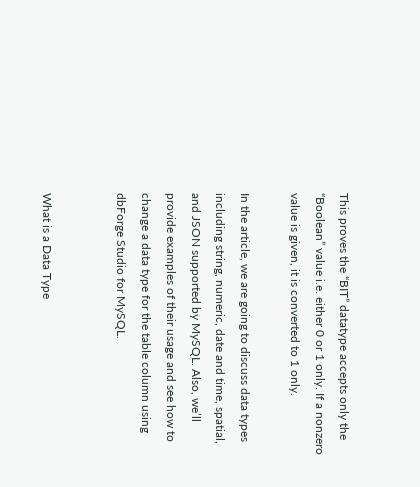This proves the “BIT” datatype accepts only the “Boolean” value i.e. either 0 or 1 only. If a nonzero value is given, it is converted to 1 only.

In the article, we are going to discuss data types including string, numeric, date and time, spatial, and JSON supported by MySQL. Also, we’ll provide examples of their usage and see how to change a data type for the table column using dbForge Studio for MySQL.


What is a Data Type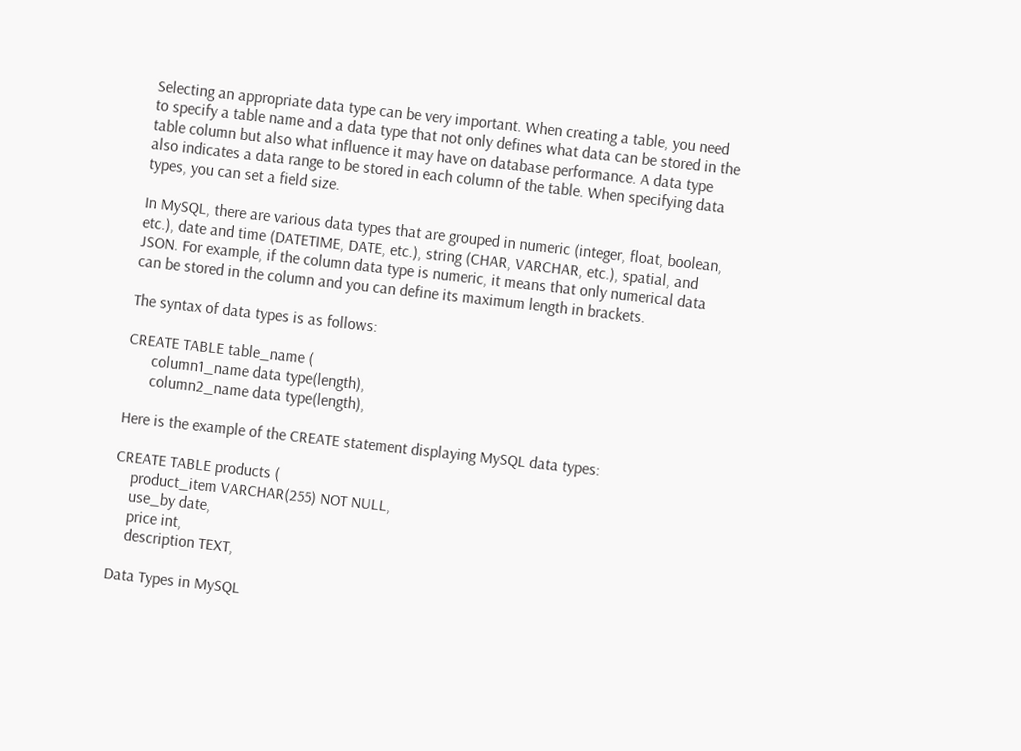Selecting an appropriate data type can be very important. When creating a table, you need to specify a table name and a data type that not only defines what data can be stored in the table column but also what influence it may have on database performance. A data type also indicates a data range to be stored in each column of the table. When specifying data types, you can set a field size.

In MySQL, there are various data types that are grouped in numeric (integer, float, boolean, etc.), date and time (DATETIME, DATE, etc.), string (CHAR, VARCHAR, etc.), spatial, and JSON. For example, if the column data type is numeric, it means that only numerical data can be stored in the column and you can define its maximum length in brackets.

The syntax of data types is as follows:

CREATE TABLE table_name (
      column1_name data type(length),
      column2_name data type(length),

Here is the example of the CREATE statement displaying MySQL data types:

CREATE TABLE products (
    product_item VARCHAR(255) NOT NULL,
    use_by date,
    price int,
    description TEXT,

Data Types in MySQL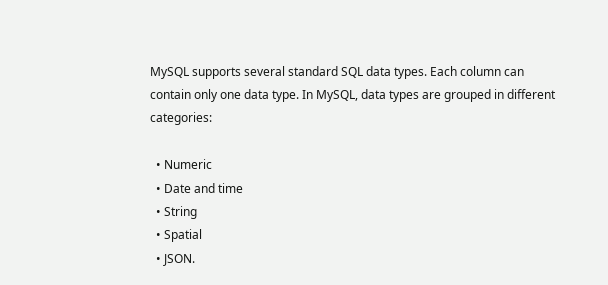MySQL supports several standard SQL data types. Each column can contain only one data type. In MySQL, data types are grouped in different categories:

  • Numeric
  • Date and time
  • String
  • Spatial
  • JSON.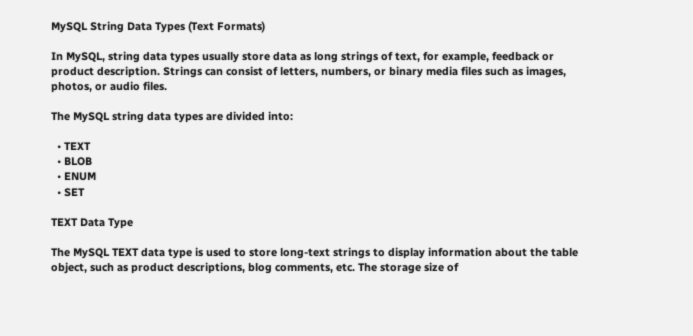MySQL String Data Types (Text Formats)

In MySQL, string data types usually store data as long strings of text, for example, feedback or product description. Strings can consist of letters, numbers, or binary media files such as images, photos, or audio files.

The MySQL string data types are divided into:

  • TEXT
  • BLOB
  • ENUM
  • SET

TEXT Data Type

The MySQL TEXT data type is used to store long-text strings to display information about the table object, such as product descriptions, blog comments, etc. The storage size of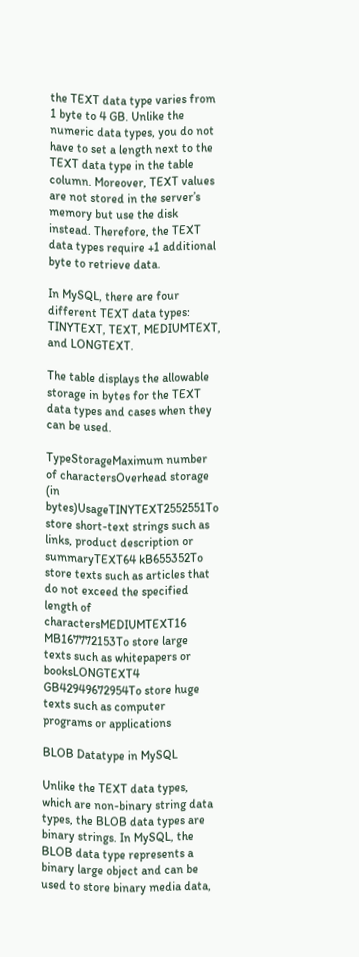the TEXT data type varies from 1 byte to 4 GB. Unlike the numeric data types, you do not have to set a length next to the TEXT data type in the table column. Moreover, TEXT values are not stored in the server’s memory but use the disk instead. Therefore, the TEXT data types require +1 additional byte to retrieve data.

In MySQL, there are four different TEXT data types: TINYTEXT, TEXT, MEDIUMTEXT, and LONGTEXT.

The table displays the allowable storage in bytes for the TEXT data types and cases when they can be used.

TypeStorageMaximum number of charactersOverhead storage (in bytes)UsageTINYTEXT2552551To store short-text strings such as links, product description or summaryTEXT64 kB655352To store texts such as articles that do not exceed the specified length of charactersMEDIUMTEXT16 MB167772153To store large texts such as whitepapers or booksLONGTEXT4 GB42949672954To store huge texts such as computer programs or applications

BLOB Datatype in MySQL

Unlike the TEXT data types, which are non-binary string data types, the BLOB data types are binary strings. In MySQL, the BLOB data type represents a binary large object and can be used to store binary media data,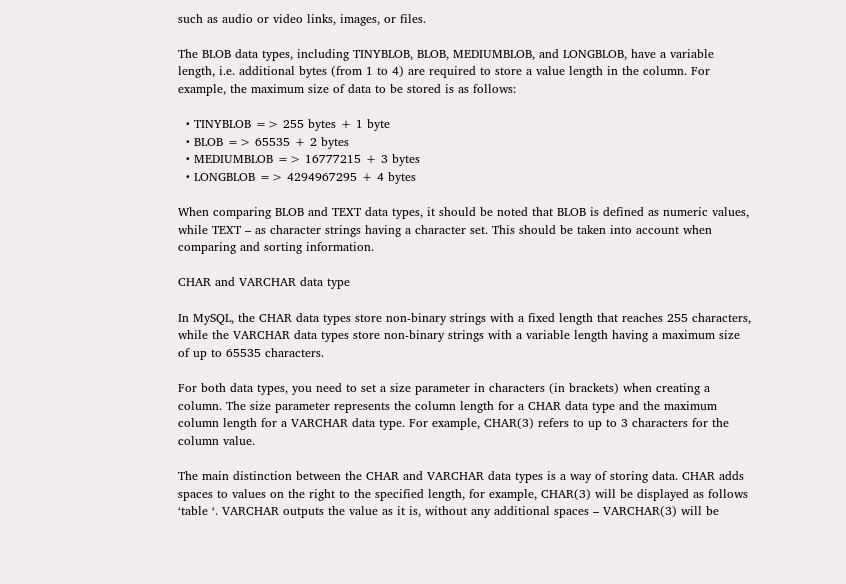such as audio or video links, images, or files.

The BLOB data types, including TINYBLOB, BLOB, MEDIUMBLOB, and LONGBLOB, have a variable length, i.e. additional bytes (from 1 to 4) are required to store a value length in the column. For example, the maximum size of data to be stored is as follows:

  • TINYBLOB => 255 bytes + 1 byte
  • BLOB => 65535 + 2 bytes
  • MEDIUMBLOB => 16777215 + 3 bytes
  • LONGBLOB => 4294967295 + 4 bytes

When comparing BLOB and TEXT data types, it should be noted that BLOB is defined as numeric values, while TEXT – as character strings having a character set. This should be taken into account when comparing and sorting information.

CHAR and VARCHAR data type

In MySQL, the CHAR data types store non-binary strings with a fixed length that reaches 255 characters, while the VARCHAR data types store non-binary strings with a variable length having a maximum size of up to 65535 characters.

For both data types, you need to set a size parameter in characters (in brackets) when creating a column. The size parameter represents the column length for a CHAR data type and the maximum column length for a VARCHAR data type. For example, CHAR(3) refers to up to 3 characters for the column value.

The main distinction between the CHAR and VARCHAR data types is a way of storing data. CHAR adds spaces to values on the right to the specified length, for example, CHAR(3) will be displayed as follows ‘table ‘. VARCHAR outputs the value as it is, without any additional spaces – VARCHAR(3) will be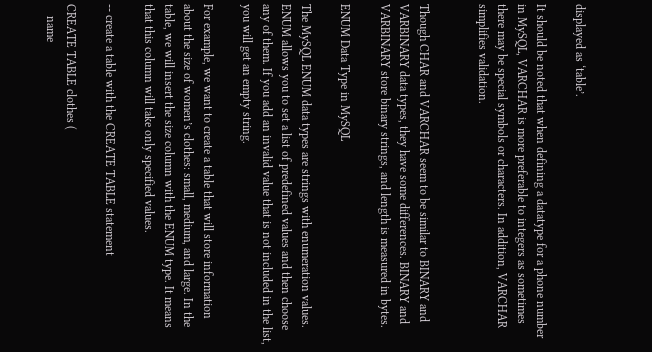displayed as ‘table’.

It should be noted that when defining a datatype for a phone number in MySQL, VARCHAR is more preferable to integers as sometimes there may be special symbols or characters. In addition, VARCHAR simplifies validation.


Though CHAR and VARCHAR seem to be similar to BINARY and VARBINARY data types, they have some differences. BINARY and VARBINARY store binary strings, and length is measured in bytes.

ENUM Data Type in MySQL

The MySQL ENUM data types are strings with enumeration values. ENUM allows you to set a list of predefined values and then choose any of them. If you add an invalid value that is not included in the list, you will get an empty string.

For example, we want to create a table that will store information about the size of women’s clothes: small, medium, and large. In the table, we will insert the size column with the ENUM type. It means that this column will take only specified values.

-- create a table with the CREATE TABLE statement

CREATE TABLE clothes (
    name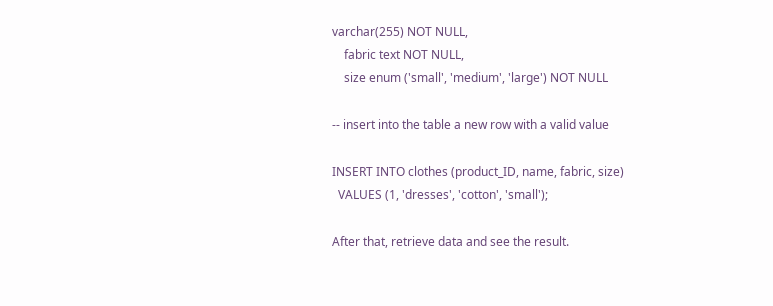varchar(255) NOT NULL,
    fabric text NOT NULL,
    size enum ('small', 'medium', 'large') NOT NULL

-- insert into the table a new row with a valid value

INSERT INTO clothes (product_ID, name, fabric, size)
  VALUES (1, 'dresses', 'cotton', 'small');

After that, retrieve data and see the result.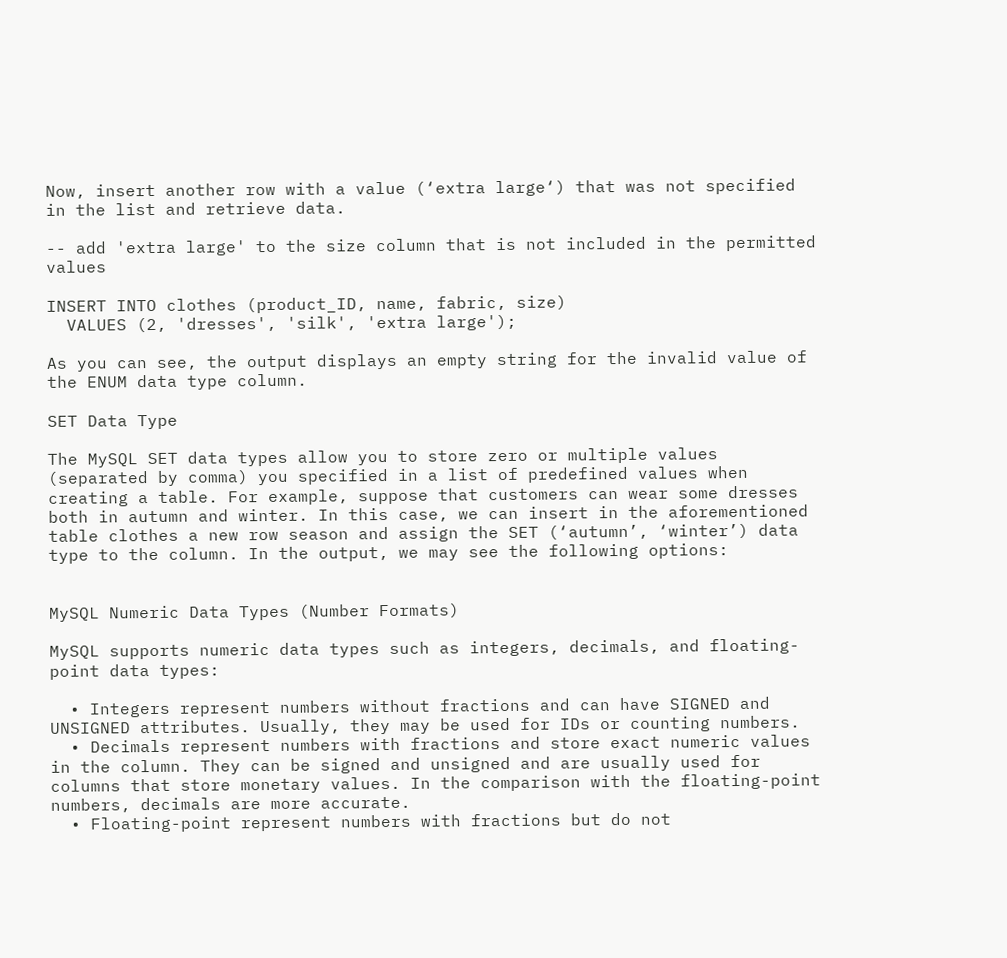Now, insert another row with a value (‘extra large‘) that was not specified in the list and retrieve data.

-- add 'extra large' to the size column that is not included in the permitted values

INSERT INTO clothes (product_ID, name, fabric, size)
  VALUES (2, 'dresses', 'silk', 'extra large');

As you can see, the output displays an empty string for the invalid value of the ENUM data type column.

SET Data Type

The MySQL SET data types allow you to store zero or multiple values (separated by comma) you specified in a list of predefined values when creating a table. For example, suppose that customers can wear some dresses both in autumn and winter. In this case, we can insert in the aforementioned table clothes a new row season and assign the SET (‘autumn’, ‘winter’) data type to the column. In the output, we may see the following options:


MySQL Numeric Data Types (Number Formats)

MySQL supports numeric data types such as integers, decimals, and floating-point data types:

  • Integers represent numbers without fractions and can have SIGNED and UNSIGNED attributes. Usually, they may be used for IDs or counting numbers.
  • Decimals represent numbers with fractions and store exact numeric values in the column. They can be signed and unsigned and are usually used for columns that store monetary values. In the comparison with the floating-point numbers, decimals are more accurate.
  • Floating-point represent numbers with fractions but do not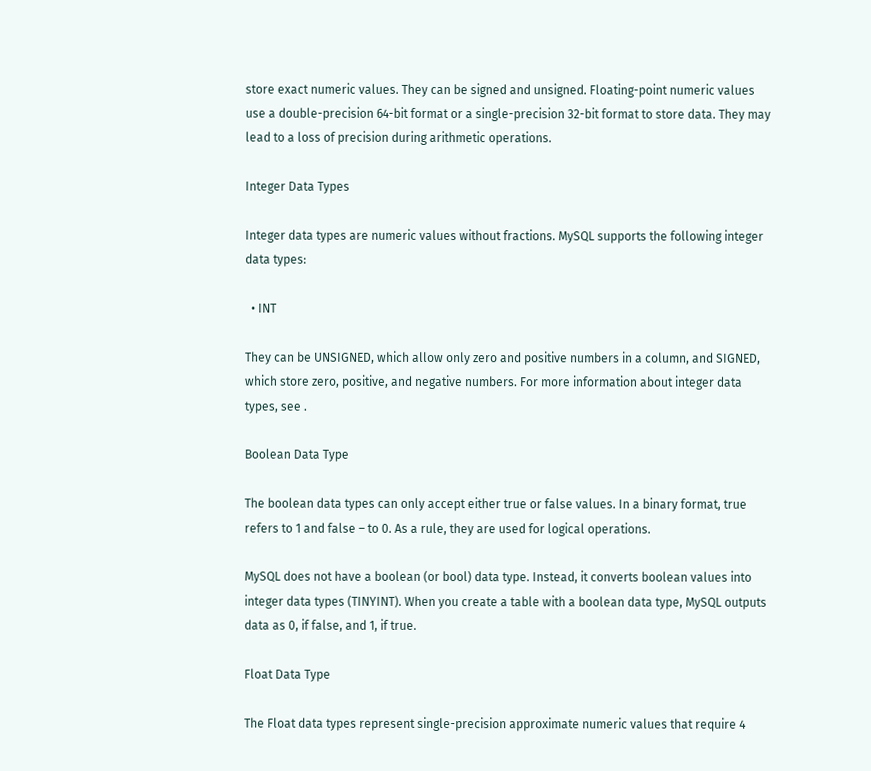store exact numeric values. They can be signed and unsigned. Floating-point numeric values use a double-precision 64-bit format or a single-precision 32-bit format to store data. They may lead to a loss of precision during arithmetic operations.

Integer Data Types

Integer data types are numeric values without fractions. MySQL supports the following integer data types:

  • INT

They can be UNSIGNED, which allow only zero and positive numbers in a column, and SIGNED, which store zero, positive, and negative numbers. For more information about integer data types, see .

Boolean Data Type

The boolean data types can only accept either true or false values. In a binary format, true refers to 1 and false – to 0. As a rule, they are used for logical operations.

MySQL does not have a boolean (or bool) data type. Instead, it converts boolean values into integer data types (TINYINT). When you create a table with a boolean data type, MySQL outputs data as 0, if false, and 1, if true.

Float Data Type

The Float data types represent single-precision approximate numeric values that require 4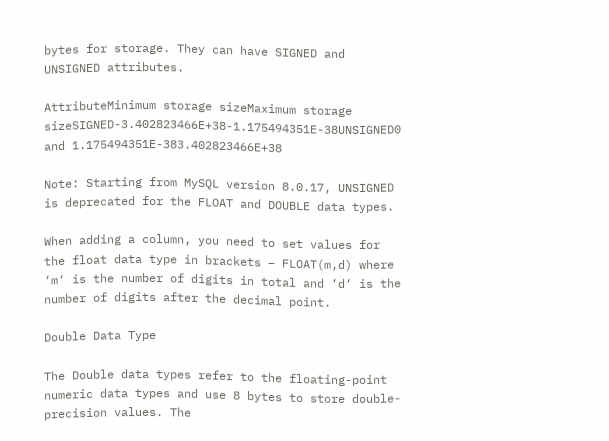bytes for storage. They can have SIGNED and UNSIGNED attributes.

AttributeMinimum storage sizeMaximum storage sizeSIGNED-3.402823466E+38-1.175494351E-38UNSIGNED0 and 1.175494351E-383.402823466E+38

Note: Starting from MySQL version 8.0.17, UNSIGNED is deprecated for the FLOAT and DOUBLE data types.

When adding a column, you need to set values for the float data type in brackets – FLOAT(m,d) where ‘m‘ is the number of digits in total and ‘d‘ is the number of digits after the decimal point.

Double Data Type

The Double data types refer to the floating-point numeric data types and use 8 bytes to store double-precision values. The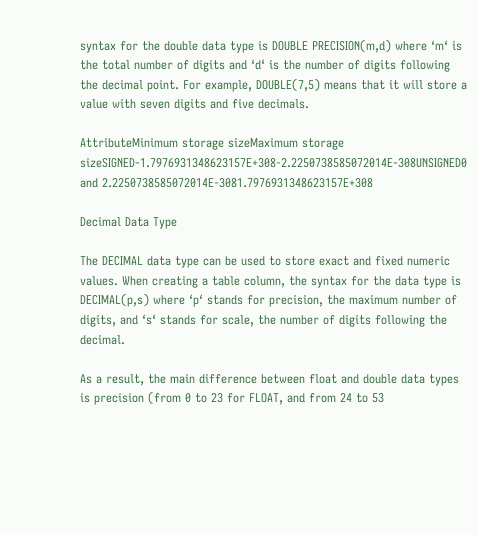syntax for the double data type is DOUBLE PRECISION(m,d) where ‘m‘ is the total number of digits and ‘d‘ is the number of digits following the decimal point. For example, DOUBLE(7,5) means that it will store a value with seven digits and five decimals.

AttributeMinimum storage sizeMaximum storage sizeSIGNED-1.7976931348623157E+308-2.2250738585072014E-308UNSIGNED0 and 2.2250738585072014E-3081.7976931348623157E+308

Decimal Data Type

The DECIMAL data type can be used to store exact and fixed numeric values. When creating a table column, the syntax for the data type is DECIMAL(p,s) where ‘p‘ stands for precision, the maximum number of digits, and ‘s‘ stands for scale, the number of digits following the decimal.

As a result, the main difference between float and double data types is precision (from 0 to 23 for FLOAT, and from 24 to 53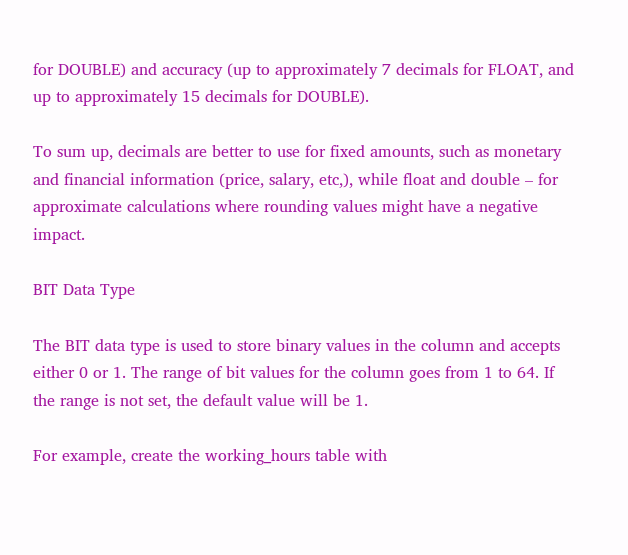for DOUBLE) and accuracy (up to approximately 7 decimals for FLOAT, and up to approximately 15 decimals for DOUBLE).

To sum up, decimals are better to use for fixed amounts, such as monetary and financial information (price, salary, etc,), while float and double – for approximate calculations where rounding values might have a negative impact.

BIT Data Type

The BIT data type is used to store binary values in the column and accepts either 0 or 1. The range of bit values for the column goes from 1 to 64. If the range is not set, the default value will be 1.

For example, create the working_hours table with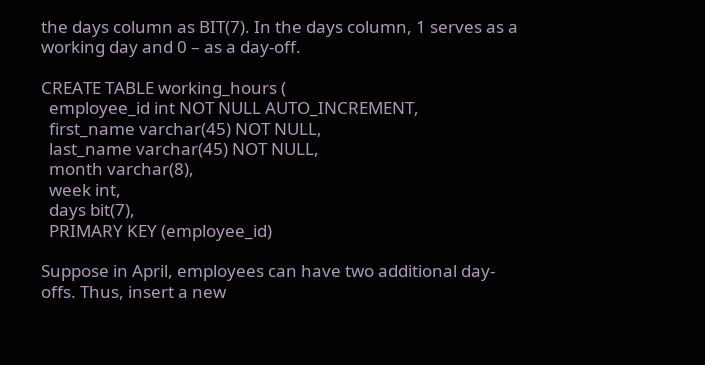the days column as BIT(7). In the days column, 1 serves as a working day and 0 – as a day-off.

CREATE TABLE working_hours (
  employee_id int NOT NULL AUTO_INCREMENT,
  first_name varchar(45) NOT NULL,
  last_name varchar(45) NOT NULL,
  month varchar(8),
  week int,
  days bit(7),
  PRIMARY KEY (employee_id)

Suppose in April, employees can have two additional day-offs. Thus, insert a new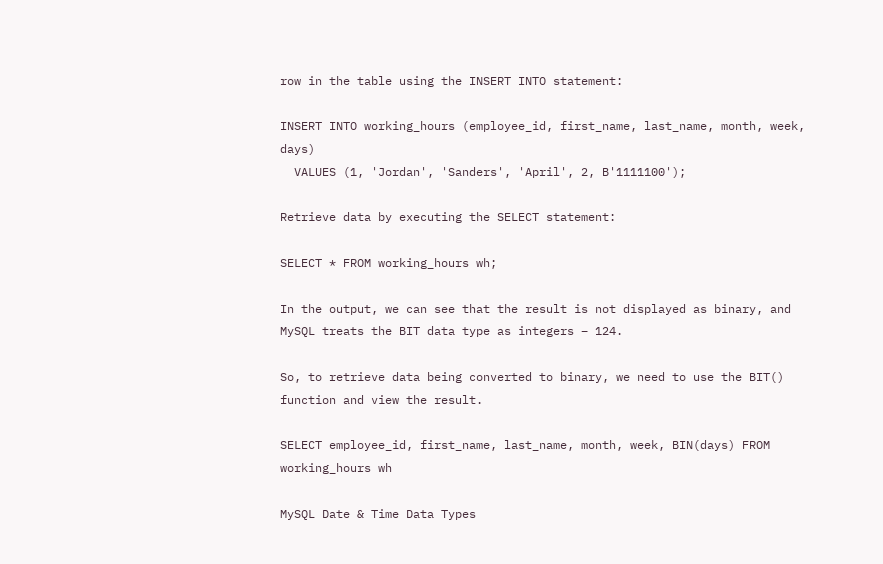row in the table using the INSERT INTO statement:

INSERT INTO working_hours (employee_id, first_name, last_name, month, week, days)
  VALUES (1, 'Jordan', 'Sanders', 'April', 2, B'1111100');

Retrieve data by executing the SELECT statement:

SELECT * FROM working_hours wh;

In the output, we can see that the result is not displayed as binary, and MySQL treats the BIT data type as integers – 124.

So, to retrieve data being converted to binary, we need to use the BIT() function and view the result.

SELECT employee_id, first_name, last_name, month, week, BIN(days) FROM working_hours wh

MySQL Date & Time Data Types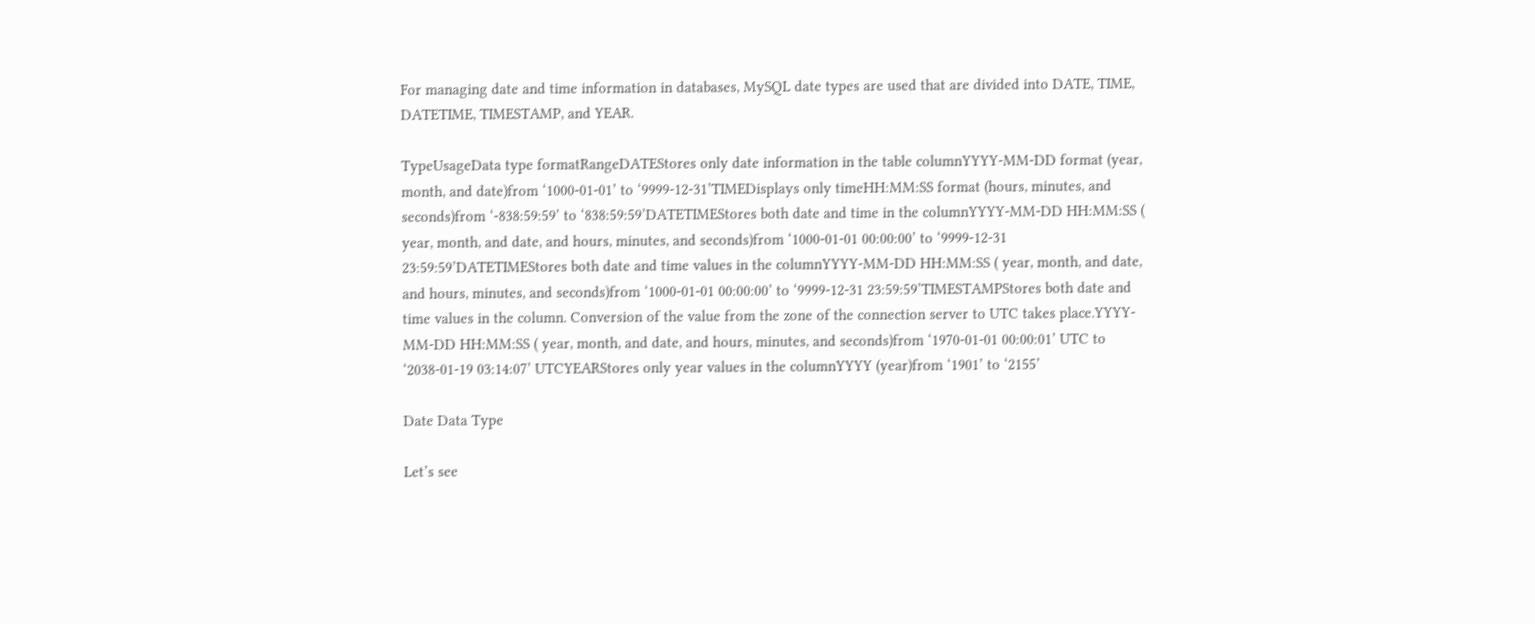For managing date and time information in databases, MySQL date types are used that are divided into DATE, TIME, DATETIME, TIMESTAMP, and YEAR.

TypeUsageData type formatRangeDATEStores only date information in the table columnYYYY-MM-DD format (year, month, and date)from ‘1000-01-01’ to ‘9999-12-31’TIMEDisplays only timeHH:MM:SS format (hours, minutes, and seconds)from ‘-838:59:59’ to ‘838:59:59’DATETIMEStores both date and time in the columnYYYY-MM-DD HH:MM:SS ( year, month, and date, and hours, minutes, and seconds)from ‘1000-01-01 00:00:00’ to ‘9999-12-31 23:59:59’DATETIMEStores both date and time values in the columnYYYY-MM-DD HH:MM:SS ( year, month, and date, and hours, minutes, and seconds)from ‘1000-01-01 00:00:00’ to ‘9999-12-31 23:59:59’TIMESTAMPStores both date and time values in the column. Conversion of the value from the zone of the connection server to UTC takes place.YYYY-MM-DD HH:MM:SS ( year, month, and date, and hours, minutes, and seconds)from ‘1970-01-01 00:00:01’ UTC to ‘2038-01-19 03:14:07’ UTCYEARStores only year values in the columnYYYY (year)from ‘1901’ to ‘2155’

Date Data Type

Let’s see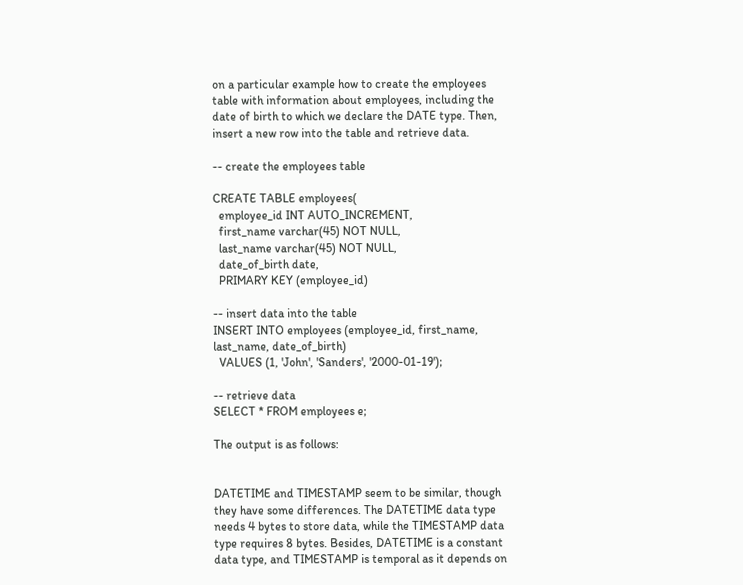on a particular example how to create the employees table with information about employees, including the date of birth to which we declare the DATE type. Then, insert a new row into the table and retrieve data.

-- create the employees table

CREATE TABLE employees(
  employee_id INT AUTO_INCREMENT,
  first_name varchar(45) NOT NULL,
  last_name varchar(45) NOT NULL,
  date_of_birth date,
  PRIMARY KEY (employee_id)

-- insert data into the table
INSERT INTO employees (employee_id, first_name, last_name, date_of_birth)
  VALUES (1, 'John', 'Sanders', '2000-01-19');

-- retrieve data
SELECT * FROM employees e;

The output is as follows:


DATETIME and TIMESTAMP seem to be similar, though they have some differences. The DATETIME data type needs 4 bytes to store data, while the TIMESTAMP data type requires 8 bytes. Besides, DATETIME is a constant data type, and TIMESTAMP is temporal as it depends on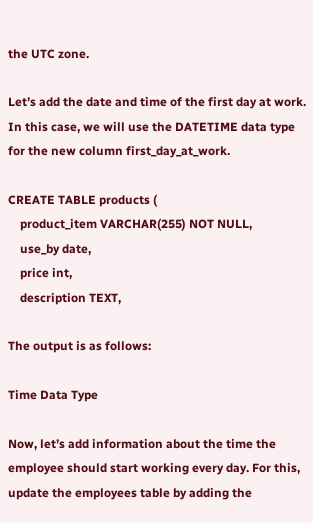the UTC zone.

Let’s add the date and time of the first day at work. In this case, we will use the DATETIME data type for the new column first_day_at_work.

CREATE TABLE products (
    product_item VARCHAR(255) NOT NULL,
    use_by date,
    price int,
    description TEXT,

The output is as follows:

Time Data Type

Now, let’s add information about the time the employee should start working every day. For this, update the employees table by adding the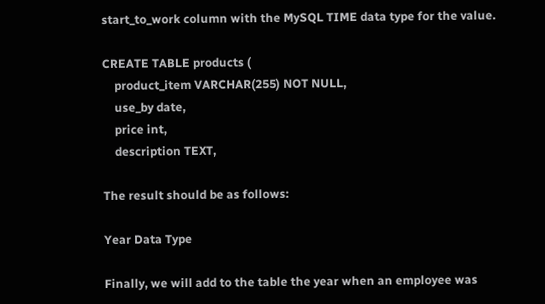start_to_work column with the MySQL TIME data type for the value.

CREATE TABLE products (
    product_item VARCHAR(255) NOT NULL,
    use_by date,
    price int,
    description TEXT,

The result should be as follows:

Year Data Type

Finally, we will add to the table the year when an employee was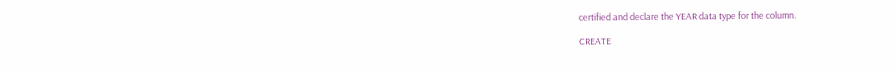certified and declare the YEAR data type for the column.

CREATE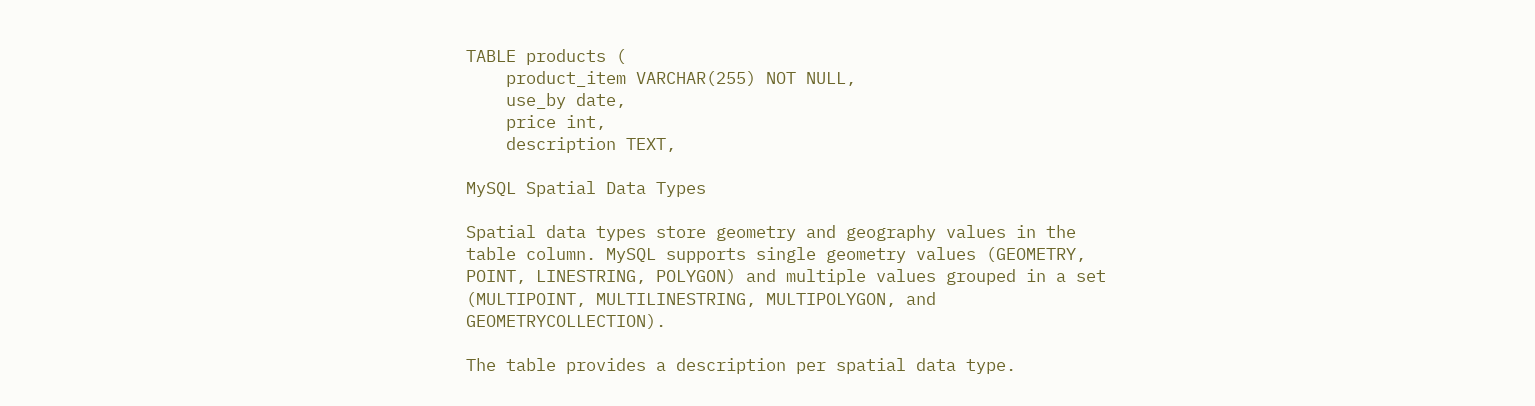TABLE products (
    product_item VARCHAR(255) NOT NULL,
    use_by date,
    price int,
    description TEXT,

MySQL Spatial Data Types

Spatial data types store geometry and geography values in the table column. MySQL supports single geometry values (GEOMETRY, POINT, LINESTRING, POLYGON) and multiple values grouped in a set (MULTIPOINT, MULTILINESTRING, MULTIPOLYGON, and GEOMETRYCOLLECTION).

The table provides a description per spatial data type.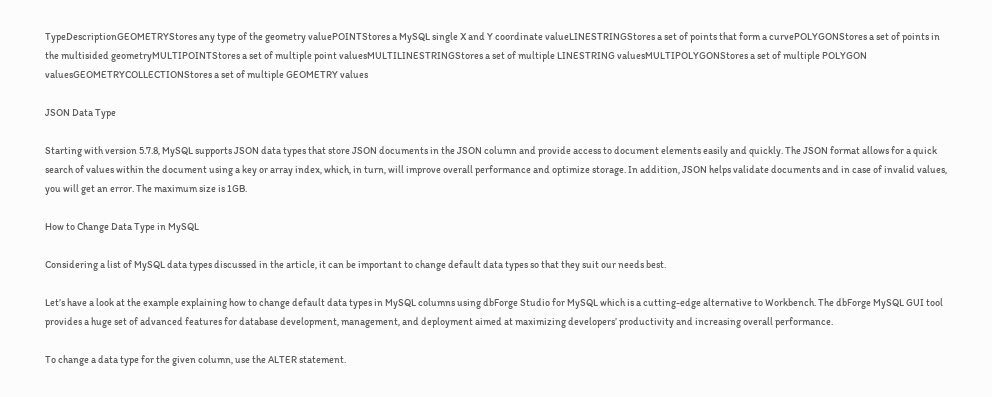TypeDescriptionGEOMETRYStores any type of the geometry valuePOINTStores a MySQL single X and Y coordinate valueLINESTRINGStores a set of points that form a curvePOLYGONStores a set of points in the multisided geometryMULTIPOINTStores a set of multiple point valuesMULTILINESTRINGStores a set of multiple LINESTRING valuesMULTIPOLYGONStores a set of multiple POLYGON valuesGEOMETRYCOLLECTIONStores a set of multiple GEOMETRY values

JSON Data Type

Starting with version 5.7.8, MySQL supports JSON data types that store JSON documents in the JSON column and provide access to document elements easily and quickly. The JSON format allows for a quick search of values within the document using a key or array index, which, in turn, will improve overall performance and optimize storage. In addition, JSON helps validate documents and in case of invalid values, you will get an error. The maximum size is 1GB.

How to Change Data Type in MySQL

Considering a list of MySQL data types discussed in the article, it can be important to change default data types so that they suit our needs best.

Let’s have a look at the example explaining how to change default data types in MySQL columns using dbForge Studio for MySQL which is a cutting-edge alternative to Workbench. The dbForge MySQL GUI tool provides a huge set of advanced features for database development, management, and deployment aimed at maximizing developers’ productivity and increasing overall performance.

To change a data type for the given column, use the ALTER statement.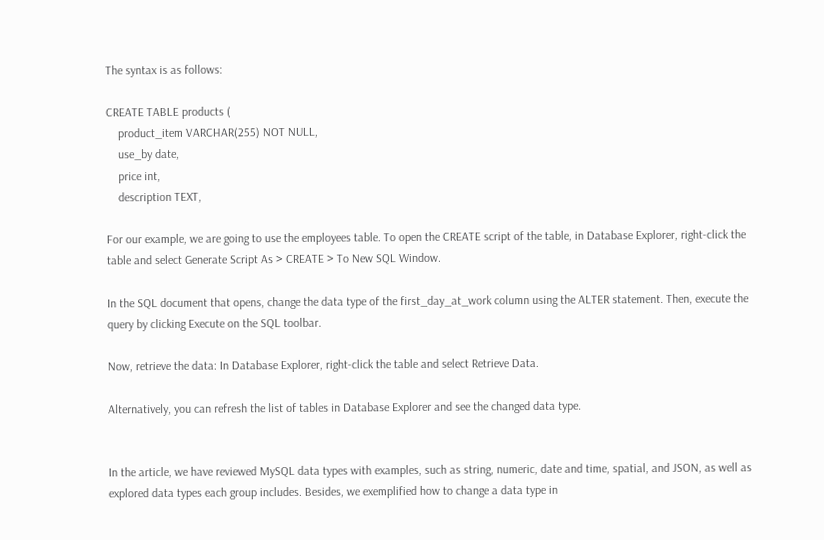The syntax is as follows:

CREATE TABLE products (
    product_item VARCHAR(255) NOT NULL,
    use_by date,
    price int,
    description TEXT,

For our example, we are going to use the employees table. To open the CREATE script of the table, in Database Explorer, right-click the table and select Generate Script As > CREATE > To New SQL Window.

In the SQL document that opens, change the data type of the first_day_at_work column using the ALTER statement. Then, execute the query by clicking Execute on the SQL toolbar.

Now, retrieve the data: In Database Explorer, right-click the table and select Retrieve Data.

Alternatively, you can refresh the list of tables in Database Explorer and see the changed data type.


In the article, we have reviewed MySQL data types with examples, such as string, numeric, date and time, spatial, and JSON, as well as explored data types each group includes. Besides, we exemplified how to change a data type in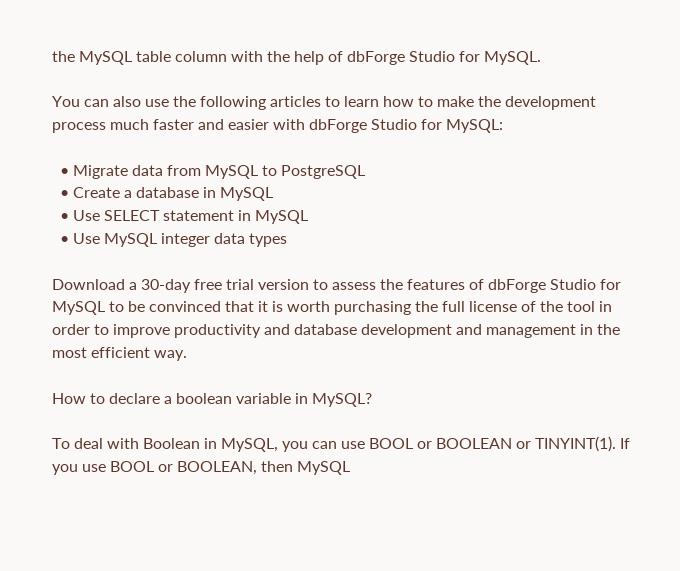the MySQL table column with the help of dbForge Studio for MySQL.

You can also use the following articles to learn how to make the development process much faster and easier with dbForge Studio for MySQL:

  • Migrate data from MySQL to PostgreSQL
  • Create a database in MySQL
  • Use SELECT statement in MySQL
  • Use MySQL integer data types

Download a 30-day free trial version to assess the features of dbForge Studio for MySQL to be convinced that it is worth purchasing the full license of the tool in order to improve productivity and database development and management in the most efficient way.

How to declare a boolean variable in MySQL?

To deal with Boolean in MySQL, you can use BOOL or BOOLEAN or TINYINT(1). If you use BOOL or BOOLEAN, then MySQL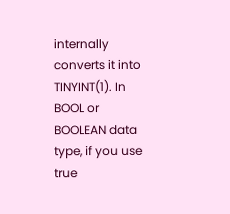internally converts it into TINYINT(1). In BOOL or BOOLEAN data type, if you use true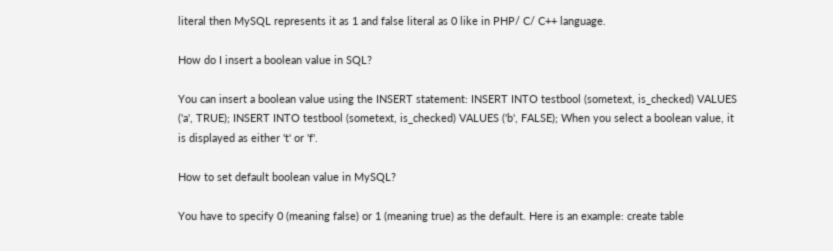literal then MySQL represents it as 1 and false literal as 0 like in PHP/ C/ C++ language.

How do I insert a boolean value in SQL?

You can insert a boolean value using the INSERT statement: INSERT INTO testbool (sometext, is_checked) VALUES ('a', TRUE); INSERT INTO testbool (sometext, is_checked) VALUES ('b', FALSE); When you select a boolean value, it is displayed as either 't' or 'f'.

How to set default boolean value in MySQL?

You have to specify 0 (meaning false) or 1 (meaning true) as the default. Here is an example: create table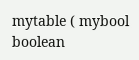mytable ( mybool boolean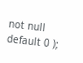not null default 0 );